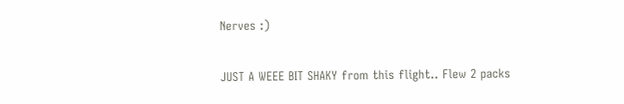Nerves :)

JUST A WEEE BIT SHAKY from this flight.. Flew 2 packs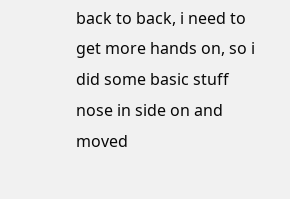back to back, i need to get more hands on, so i did some basic stuff nose in side on and moved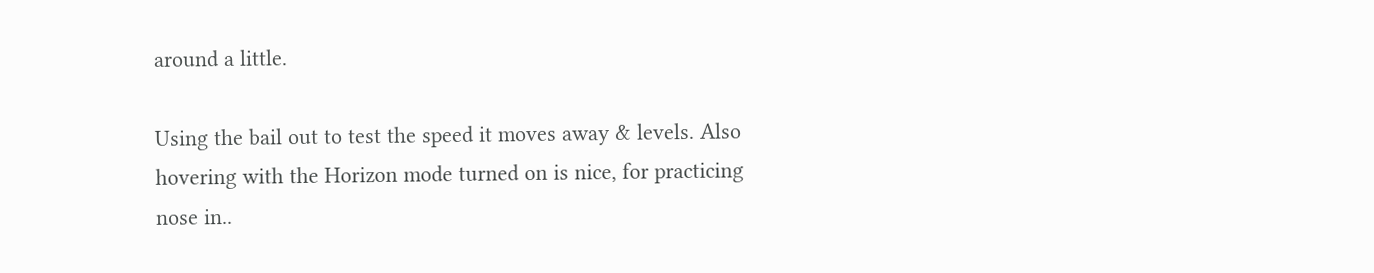around a little.

Using the bail out to test the speed it moves away & levels. Also hovering with the Horizon mode turned on is nice, for practicing nose in..